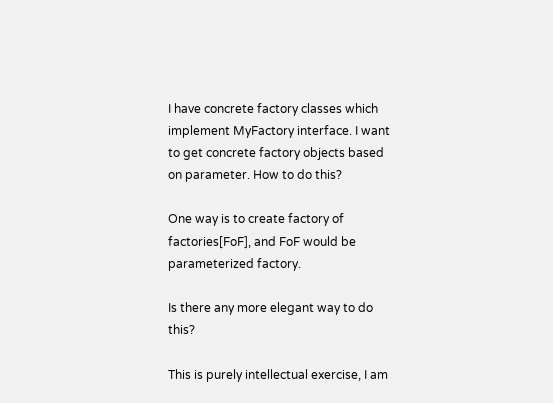I have concrete factory classes which implement MyFactory interface. I want to get concrete factory objects based on parameter. How to do this?

One way is to create factory of factories[FoF], and FoF would be parameterized factory.

Is there any more elegant way to do this?

This is purely intellectual exercise, I am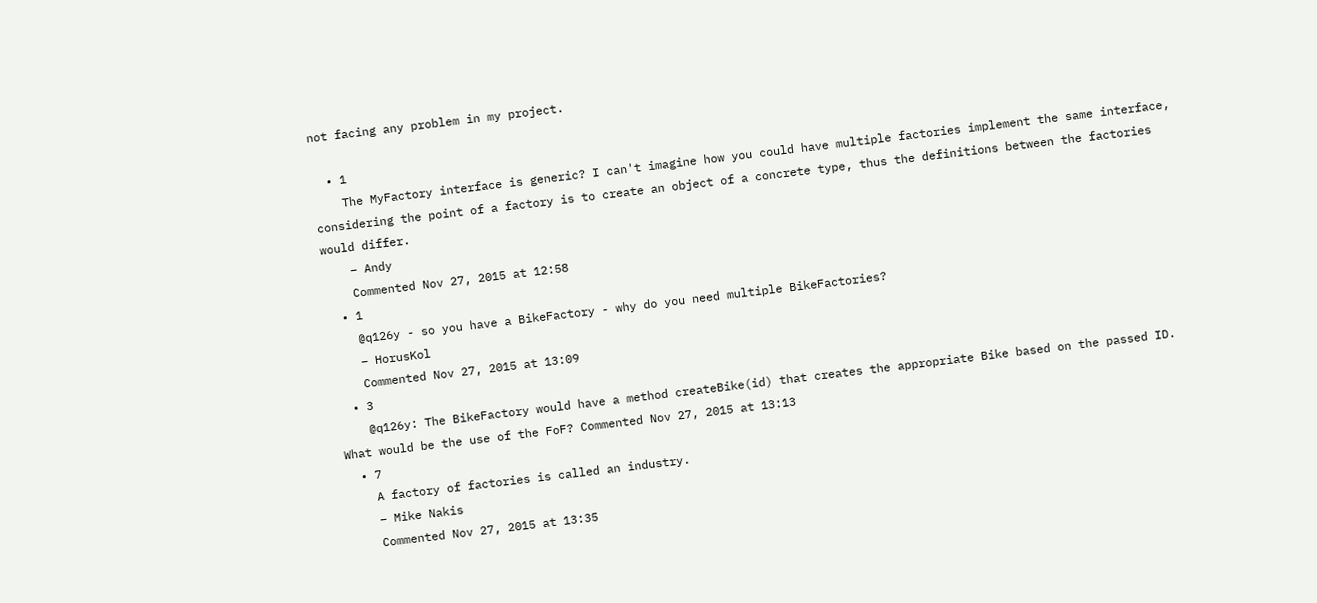not facing any problem in my project.

  • 1
    The MyFactory interface is generic? I can't imagine how you could have multiple factories implement the same interface, considering the point of a factory is to create an object of a concrete type, thus the definitions between the factories would differ.
    – Andy
    Commented Nov 27, 2015 at 12:58
  • 1
    @q126y - so you have a BikeFactory - why do you need multiple BikeFactories?
    – HorusKol
    Commented Nov 27, 2015 at 13:09
  • 3
    @q126y: The BikeFactory would have a method createBike(id) that creates the appropriate Bike based on the passed ID. What would be the use of the FoF? Commented Nov 27, 2015 at 13:13
  • 7
    A factory of factories is called an industry.
    – Mike Nakis
    Commented Nov 27, 2015 at 13:35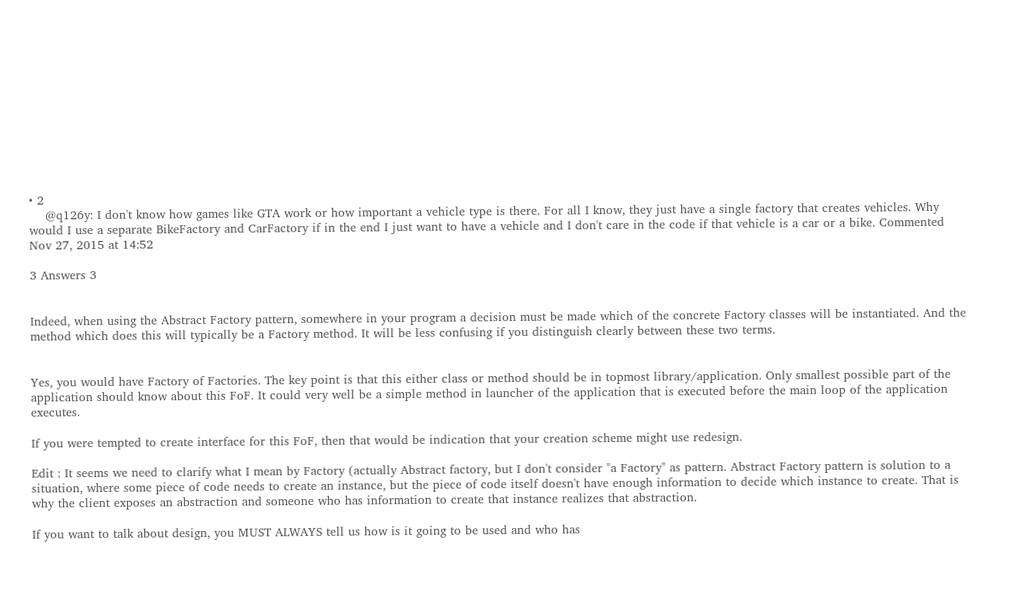• 2
    @q126y: I don't know how games like GTA work or how important a vehicle type is there. For all I know, they just have a single factory that creates vehicles. Why would I use a separate BikeFactory and CarFactory if in the end I just want to have a vehicle and I don't care in the code if that vehicle is a car or a bike. Commented Nov 27, 2015 at 14:52

3 Answers 3


Indeed, when using the Abstract Factory pattern, somewhere in your program a decision must be made which of the concrete Factory classes will be instantiated. And the method which does this will typically be a Factory method. It will be less confusing if you distinguish clearly between these two terms.


Yes, you would have Factory of Factories. The key point is that this either class or method should be in topmost library/application. Only smallest possible part of the application should know about this FoF. It could very well be a simple method in launcher of the application that is executed before the main loop of the application executes.

If you were tempted to create interface for this FoF, then that would be indication that your creation scheme might use redesign.

Edit : It seems we need to clarify what I mean by Factory (actually Abstract factory, but I don't consider "a Factory" as pattern. Abstract Factory pattern is solution to a situation, where some piece of code needs to create an instance, but the piece of code itself doesn't have enough information to decide which instance to create. That is why the client exposes an abstraction and someone who has information to create that instance realizes that abstraction.

If you want to talk about design, you MUST ALWAYS tell us how is it going to be used and who has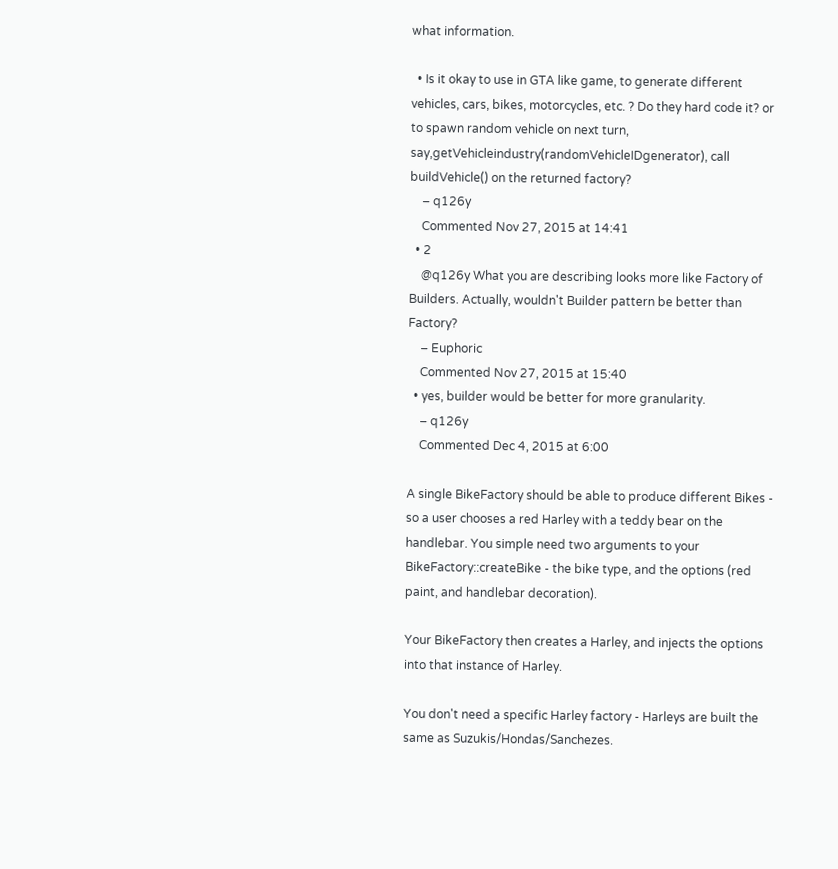what information.

  • Is it okay to use in GTA like game, to generate different vehicles, cars, bikes, motorcycles, etc. ? Do they hard code it? or to spawn random vehicle on next turn, say,getVehicleindustry(randomVehicleIDgenerator), call buildVehicle() on the returned factory?
    – q126y
    Commented Nov 27, 2015 at 14:41
  • 2
    @q126y What you are describing looks more like Factory of Builders. Actually, wouldn't Builder pattern be better than Factory?
    – Euphoric
    Commented Nov 27, 2015 at 15:40
  • yes, builder would be better for more granularity.
    – q126y
    Commented Dec 4, 2015 at 6:00

A single BikeFactory should be able to produce different Bikes - so a user chooses a red Harley with a teddy bear on the handlebar. You simple need two arguments to your BikeFactory::createBike - the bike type, and the options (red paint, and handlebar decoration).

Your BikeFactory then creates a Harley, and injects the options into that instance of Harley.

You don't need a specific Harley factory - Harleys are built the same as Suzukis/Hondas/Sanchezes.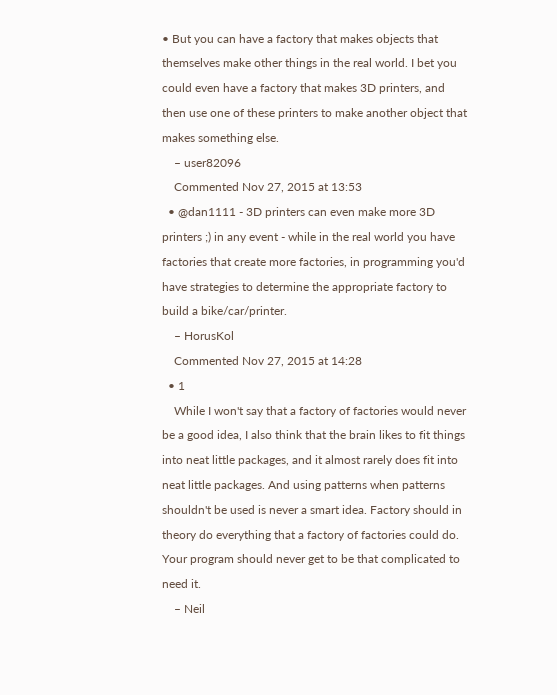• But you can have a factory that makes objects that themselves make other things in the real world. I bet you could even have a factory that makes 3D printers, and then use one of these printers to make another object that makes something else.
    – user82096
    Commented Nov 27, 2015 at 13:53
  • @dan1111 - 3D printers can even make more 3D printers ;) in any event - while in the real world you have factories that create more factories, in programming you'd have strategies to determine the appropriate factory to build a bike/car/printer.
    – HorusKol
    Commented Nov 27, 2015 at 14:28
  • 1
    While I won't say that a factory of factories would never be a good idea, I also think that the brain likes to fit things into neat little packages, and it almost rarely does fit into neat little packages. And using patterns when patterns shouldn't be used is never a smart idea. Factory should in theory do everything that a factory of factories could do. Your program should never get to be that complicated to need it.
    – Neil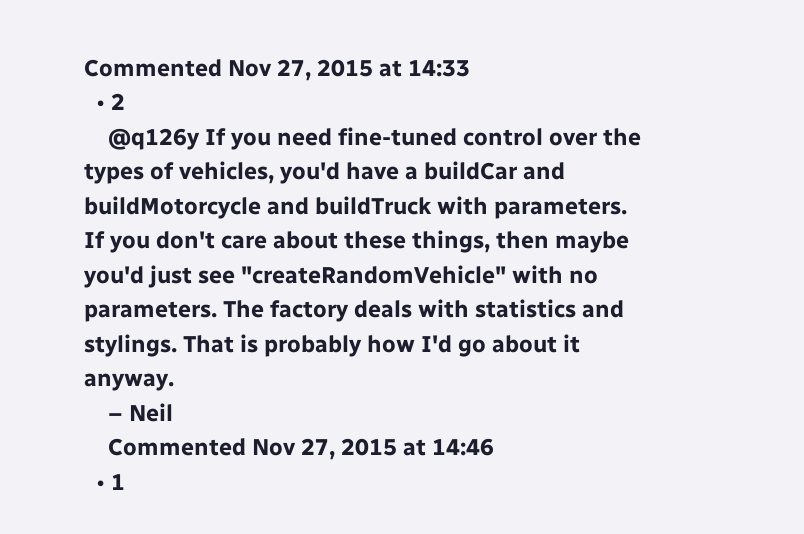Commented Nov 27, 2015 at 14:33
  • 2
    @q126y If you need fine-tuned control over the types of vehicles, you'd have a buildCar and buildMotorcycle and buildTruck with parameters. If you don't care about these things, then maybe you'd just see "createRandomVehicle" with no parameters. The factory deals with statistics and stylings. That is probably how I'd go about it anyway.
    – Neil
    Commented Nov 27, 2015 at 14:46
  • 1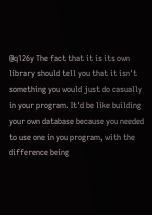@q126y The fact that it is its own library should tell you that it isn't something you would just do casually in your program. It'd be like building your own database because you needed to use one in you program, with the difference being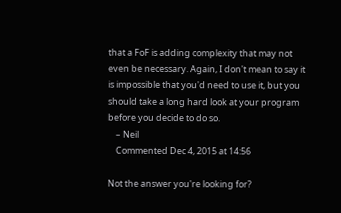that a FoF is adding complexity that may not even be necessary. Again, I don't mean to say it is impossible that you'd need to use it, but you should take a long hard look at your program before you decide to do so.
    – Neil
    Commented Dec 4, 2015 at 14:56

Not the answer you're looking for?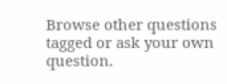Browse other questions tagged or ask your own question.